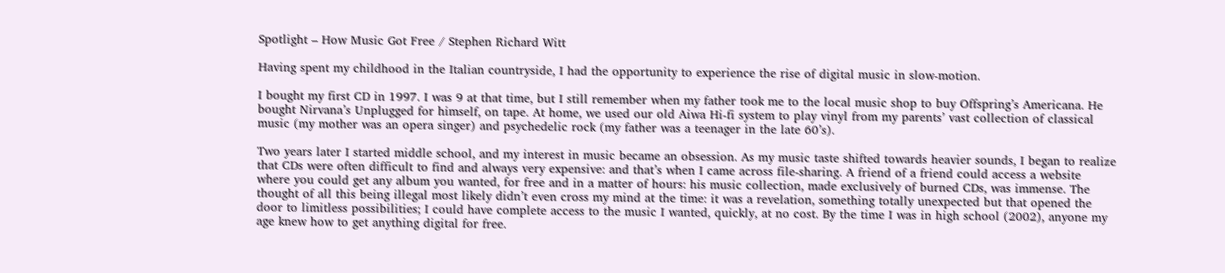Spotlight – How Music Got Free / Stephen Richard Witt

Having spent my childhood in the Italian countryside, I had the opportunity to experience the rise of digital music in slow-motion.

I bought my first CD in 1997. I was 9 at that time, but I still remember when my father took me to the local music shop to buy Offspring’s Americana. He bought Nirvana’s Unplugged for himself, on tape. At home, we used our old Aiwa Hi-fi system to play vinyl from my parents’ vast collection of classical music (my mother was an opera singer) and psychedelic rock (my father was a teenager in the late 60’s).

Two years later I started middle school, and my interest in music became an obsession. As my music taste shifted towards heavier sounds, I began to realize that CDs were often difficult to find and always very expensive: and that’s when I came across file-sharing. A friend of a friend could access a website where you could get any album you wanted, for free and in a matter of hours: his music collection, made exclusively of burned CDs, was immense. The thought of all this being illegal most likely didn’t even cross my mind at the time: it was a revelation, something totally unexpected but that opened the door to limitless possibilities; I could have complete access to the music I wanted, quickly, at no cost. By the time I was in high school (2002), anyone my age knew how to get anything digital for free.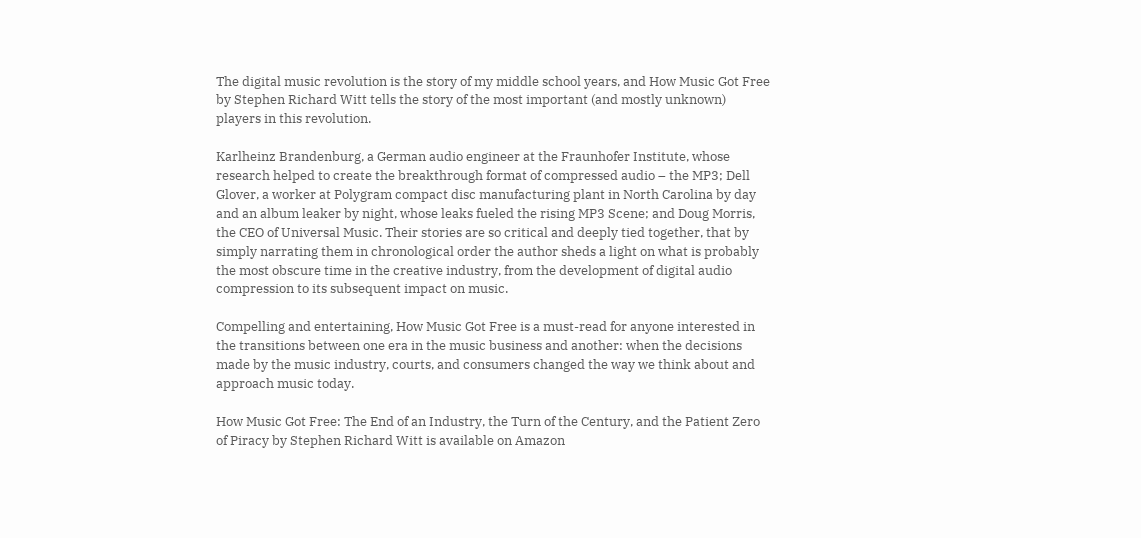The digital music revolution is the story of my middle school years, and How Music Got Free by Stephen Richard Witt tells the story of the most important (and mostly unknown) players in this revolution.

Karlheinz Brandenburg, a German audio engineer at the Fraunhofer Institute, whose research helped to create the breakthrough format of compressed audio – the MP3; Dell Glover, a worker at Polygram compact disc manufacturing plant in North Carolina by day and an album leaker by night, whose leaks fueled the rising MP3 Scene; and Doug Morris, the CEO of Universal Music. Their stories are so critical and deeply tied together, that by simply narrating them in chronological order the author sheds a light on what is probably the most obscure time in the creative industry, from the development of digital audio compression to its subsequent impact on music.

Compelling and entertaining, How Music Got Free is a must-read for anyone interested in the transitions between one era in the music business and another: when the decisions made by the music industry, courts, and consumers changed the way we think about and approach music today.

How Music Got Free: The End of an Industry, the Turn of the Century, and the Patient Zero of Piracy by Stephen Richard Witt is available on Amazon